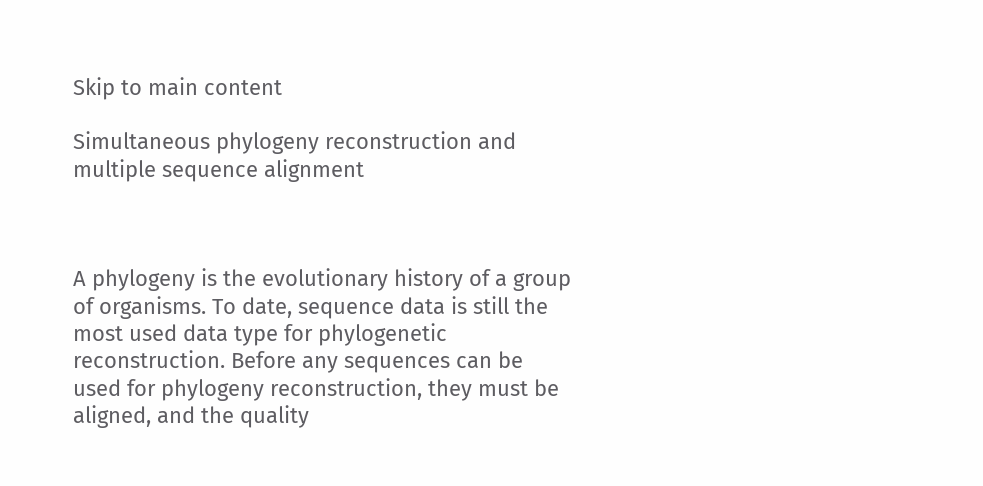Skip to main content

Simultaneous phylogeny reconstruction and multiple sequence alignment



A phylogeny is the evolutionary history of a group of organisms. To date, sequence data is still the most used data type for phylogenetic reconstruction. Before any sequences can be used for phylogeny reconstruction, they must be aligned, and the quality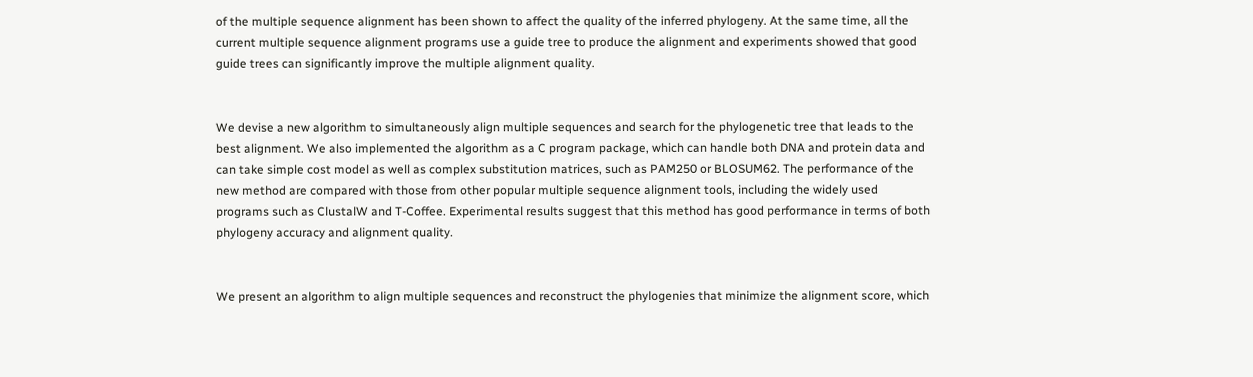of the multiple sequence alignment has been shown to affect the quality of the inferred phylogeny. At the same time, all the current multiple sequence alignment programs use a guide tree to produce the alignment and experiments showed that good guide trees can significantly improve the multiple alignment quality.


We devise a new algorithm to simultaneously align multiple sequences and search for the phylogenetic tree that leads to the best alignment. We also implemented the algorithm as a C program package, which can handle both DNA and protein data and can take simple cost model as well as complex substitution matrices, such as PAM250 or BLOSUM62. The performance of the new method are compared with those from other popular multiple sequence alignment tools, including the widely used programs such as ClustalW and T-Coffee. Experimental results suggest that this method has good performance in terms of both phylogeny accuracy and alignment quality.


We present an algorithm to align multiple sequences and reconstruct the phylogenies that minimize the alignment score, which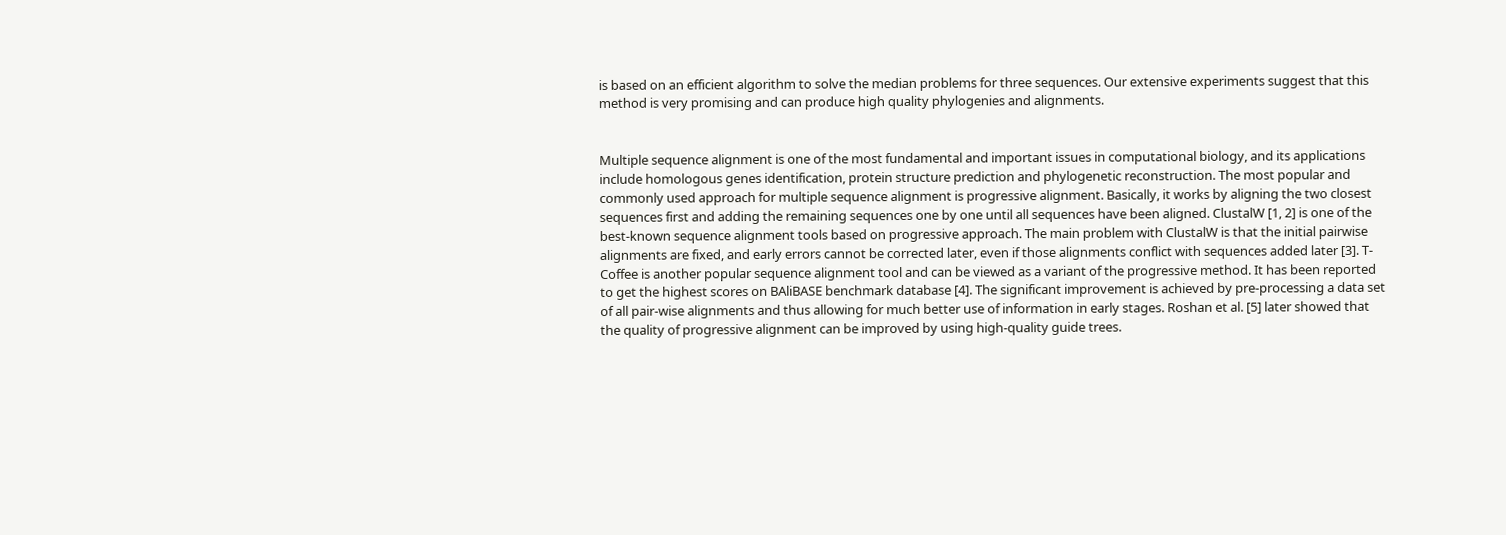is based on an efficient algorithm to solve the median problems for three sequences. Our extensive experiments suggest that this method is very promising and can produce high quality phylogenies and alignments.


Multiple sequence alignment is one of the most fundamental and important issues in computational biology, and its applications include homologous genes identification, protein structure prediction and phylogenetic reconstruction. The most popular and commonly used approach for multiple sequence alignment is progressive alignment. Basically, it works by aligning the two closest sequences first and adding the remaining sequences one by one until all sequences have been aligned. ClustalW [1, 2] is one of the best-known sequence alignment tools based on progressive approach. The main problem with ClustalW is that the initial pairwise alignments are fixed, and early errors cannot be corrected later, even if those alignments conflict with sequences added later [3]. T-Coffee is another popular sequence alignment tool and can be viewed as a variant of the progressive method. It has been reported to get the highest scores on BAliBASE benchmark database [4]. The significant improvement is achieved by pre-processing a data set of all pair-wise alignments and thus allowing for much better use of information in early stages. Roshan et al. [5] later showed that the quality of progressive alignment can be improved by using high-quality guide trees.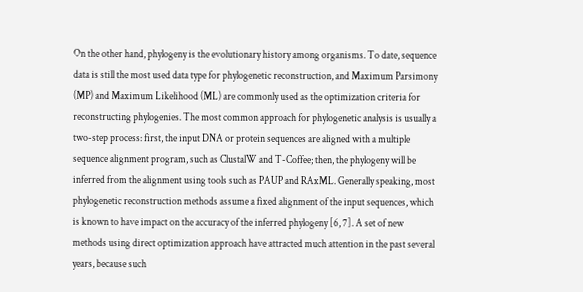On the other hand, phylogeny is the evolutionary history among organisms. To date, sequence data is still the most used data type for phylogenetic reconstruction, and Maximum Parsimony (MP) and Maximum Likelihood (ML) are commonly used as the optimization criteria for reconstructing phylogenies. The most common approach for phylogenetic analysis is usually a two-step process: first, the input DNA or protein sequences are aligned with a multiple sequence alignment program, such as ClustalW and T-Coffee; then, the phylogeny will be inferred from the alignment using tools such as PAUP and RAxML. Generally speaking, most phylogenetic reconstruction methods assume a fixed alignment of the input sequences, which is known to have impact on the accuracy of the inferred phylogeny [6, 7]. A set of new methods using direct optimization approach have attracted much attention in the past several years, because such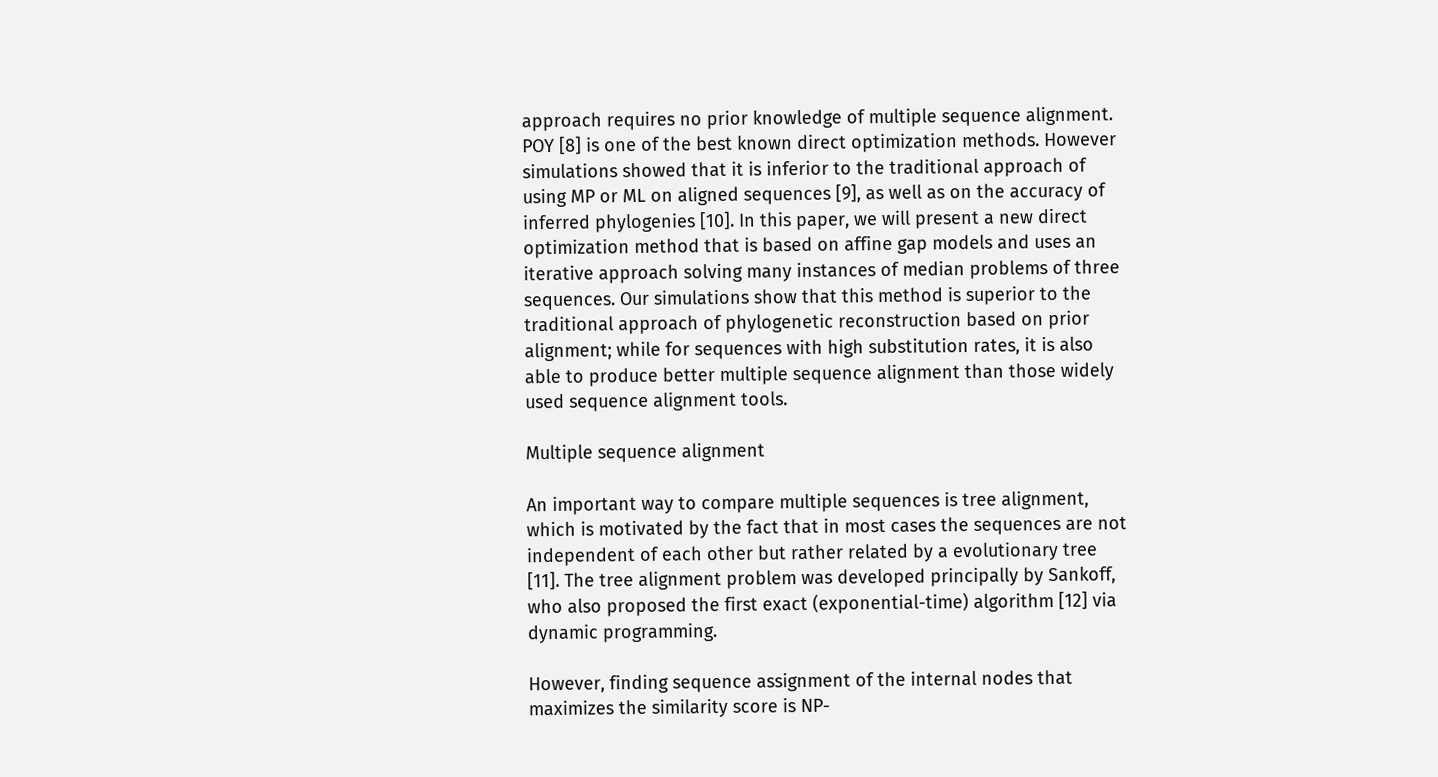approach requires no prior knowledge of multiple sequence alignment. POY [8] is one of the best known direct optimization methods. However simulations showed that it is inferior to the traditional approach of using MP or ML on aligned sequences [9], as well as on the accuracy of inferred phylogenies [10]. In this paper, we will present a new direct optimization method that is based on affine gap models and uses an iterative approach solving many instances of median problems of three sequences. Our simulations show that this method is superior to the traditional approach of phylogenetic reconstruction based on prior alignment; while for sequences with high substitution rates, it is also able to produce better multiple sequence alignment than those widely used sequence alignment tools.

Multiple sequence alignment

An important way to compare multiple sequences is tree alignment, which is motivated by the fact that in most cases the sequences are not independent of each other but rather related by a evolutionary tree [11]. The tree alignment problem was developed principally by Sankoff, who also proposed the first exact (exponential-time) algorithm [12] via dynamic programming.

However, finding sequence assignment of the internal nodes that maximizes the similarity score is NP-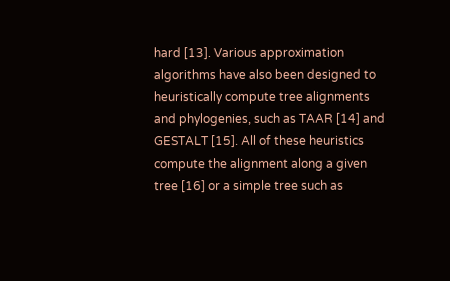hard [13]. Various approximation algorithms have also been designed to heuristically compute tree alignments and phylogenies, such as TAAR [14] and GESTALT [15]. All of these heuristics compute the alignment along a given tree [16] or a simple tree such as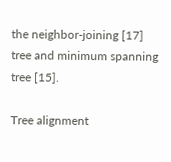the neighbor-joining [17] tree and minimum spanning tree [15].

Tree alignment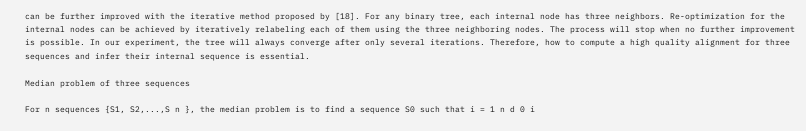can be further improved with the iterative method proposed by [18]. For any binary tree, each internal node has three neighbors. Re-optimization for the internal nodes can be achieved by iteratively relabeling each of them using the three neighboring nodes. The process will stop when no further improvement is possible. In our experiment, the tree will always converge after only several iterations. Therefore, how to compute a high quality alignment for three sequences and infer their internal sequence is essential.

Median problem of three sequences

For n sequences {S1, S2,...,S n }, the median problem is to find a sequence S0 such that i = 1 n d 0 i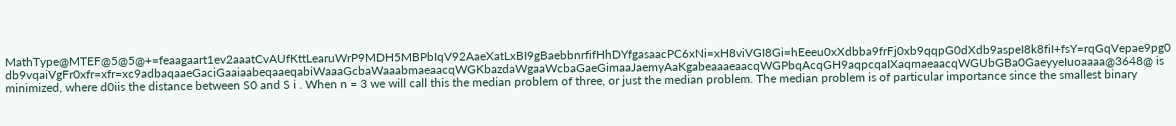MathType@MTEF@5@5@+=feaagaart1ev2aaatCvAUfKttLearuWrP9MDH5MBPbIqV92AaeXatLxBI9gBaebbnrfifHhDYfgasaacPC6xNi=xH8viVGI8Gi=hEeeu0xXdbba9frFj0xb9qqpG0dXdb9aspeI8k8fiI+fsY=rqGqVepae9pg0db9vqaiVgFr0xfr=xfr=xc9adbaqaaeGaciGaaiaabeqaaeqabiWaaaGcbaWaaabmaeaacqWGKbazdaWgaaWcbaGaeGimaaJaemyAaKgabeaaaeaacqWGPbqAcqGH9aqpcqaIXaqmaeaacqWGUbGBa0GaeyyeIuoaaaa@3648@ is minimized, where d0iis the distance between S0 and S i . When n = 3 we will call this the median problem of three, or just the median problem. The median problem is of particular importance since the smallest binary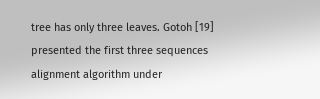tree has only three leaves. Gotoh [19] presented the first three sequences alignment algorithm under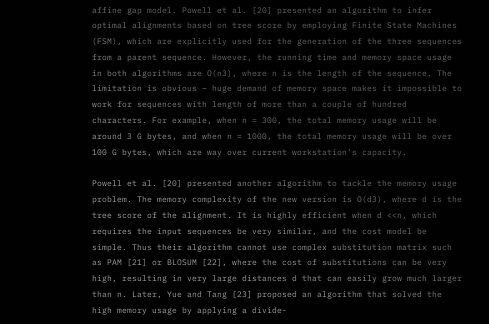affine gap model. Powell et al. [20] presented an algorithm to infer optimal alignments based on tree score by employing Finite State Machines (FSM), which are explicitly used for the generation of the three sequences from a parent sequence. However, the running time and memory space usage in both algorithms are O(n3), where n is the length of the sequence. The limitation is obvious – huge demand of memory space makes it impossible to work for sequences with length of more than a couple of hundred characters. For example, when n = 300, the total memory usage will be around 3 G bytes, and when n = 1000, the total memory usage will be over 100 G bytes, which are way over current workstation's capacity.

Powell et al. [20] presented another algorithm to tackle the memory usage problem. The memory complexity of the new version is O(d3), where d is the tree score of the alignment. It is highly efficient when d <<n, which requires the input sequences be very similar, and the cost model be simple. Thus their algorithm cannot use complex substitution matrix such as PAM [21] or BLOSUM [22], where the cost of substitutions can be very high, resulting in very large distances d that can easily grow much larger than n. Later, Yue and Tang [23] proposed an algorithm that solved the high memory usage by applying a divide-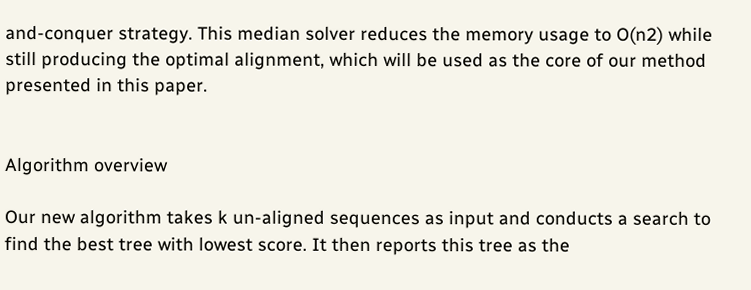and-conquer strategy. This median solver reduces the memory usage to O(n2) while still producing the optimal alignment, which will be used as the core of our method presented in this paper.


Algorithm overview

Our new algorithm takes k un-aligned sequences as input and conducts a search to find the best tree with lowest score. It then reports this tree as the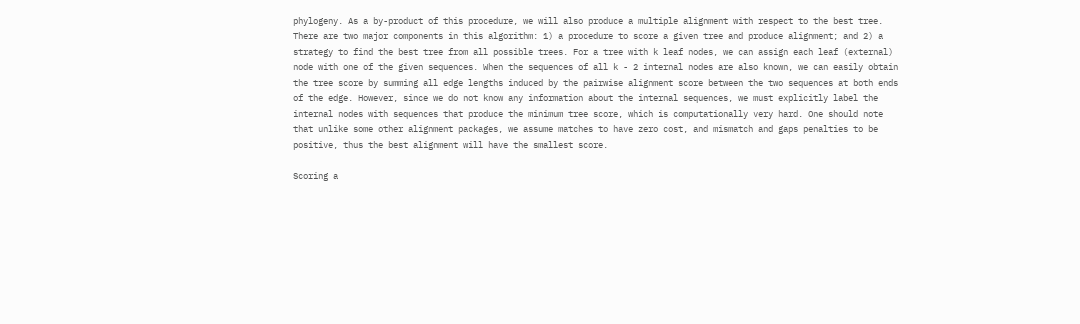phylogeny. As a by-product of this procedure, we will also produce a multiple alignment with respect to the best tree. There are two major components in this algorithm: 1) a procedure to score a given tree and produce alignment; and 2) a strategy to find the best tree from all possible trees. For a tree with k leaf nodes, we can assign each leaf (external) node with one of the given sequences. When the sequences of all k - 2 internal nodes are also known, we can easily obtain the tree score by summing all edge lengths induced by the pairwise alignment score between the two sequences at both ends of the edge. However, since we do not know any information about the internal sequences, we must explicitly label the internal nodes with sequences that produce the minimum tree score, which is computationally very hard. One should note that unlike some other alignment packages, we assume matches to have zero cost, and mismatch and gaps penalties to be positive, thus the best alignment will have the smallest score.

Scoring a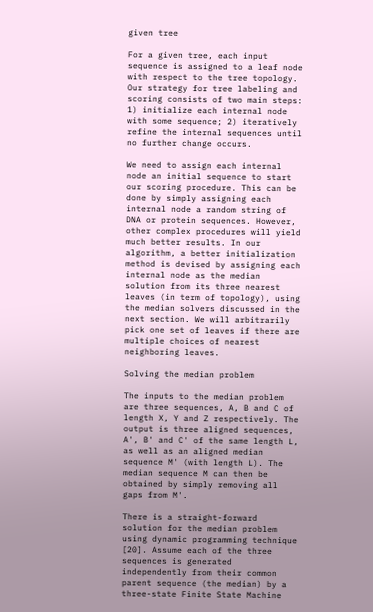given tree

For a given tree, each input sequence is assigned to a leaf node with respect to the tree topology. Our strategy for tree labeling and scoring consists of two main steps: 1) initialize each internal node with some sequence; 2) iteratively refine the internal sequences until no further change occurs.

We need to assign each internal node an initial sequence to start our scoring procedure. This can be done by simply assigning each internal node a random string of DNA or protein sequences. However, other complex procedures will yield much better results. In our algorithm, a better initialization method is devised by assigning each internal node as the median solution from its three nearest leaves (in term of topology), using the median solvers discussed in the next section. We will arbitrarily pick one set of leaves if there are multiple choices of nearest neighboring leaves.

Solving the median problem

The inputs to the median problem are three sequences, A, B and C of length X, Y and Z respectively. The output is three aligned sequences, A', B' and C' of the same length L, as well as an aligned median sequence M' (with length L). The median sequence M can then be obtained by simply removing all gaps from M'.

There is a straight-forward solution for the median problem using dynamic programming technique [20]. Assume each of the three sequences is generated independently from their common parent sequence (the median) by a three-state Finite State Machine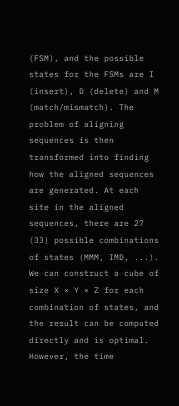(FSM), and the possible states for the FSMs are I (insert), D (delete) and M (match/mismatch). The problem of aligning sequences is then transformed into finding how the aligned sequences are generated. At each site in the aligned sequences, there are 27 (33) possible combinations of states (MMM, IMD, ...). We can construct a cube of size X × Y × Z for each combination of states, and the result can be computed directly and is optimal. However, the time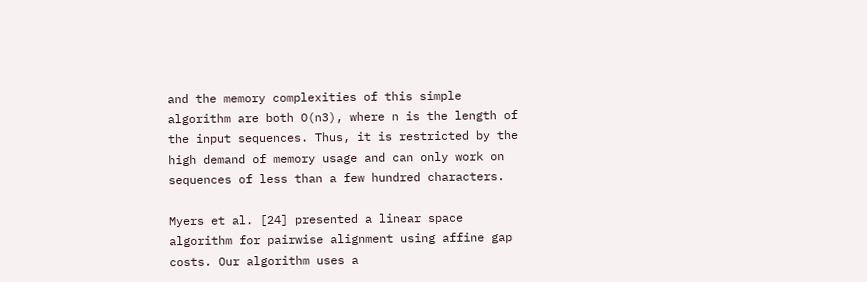and the memory complexities of this simple algorithm are both O(n3), where n is the length of the input sequences. Thus, it is restricted by the high demand of memory usage and can only work on sequences of less than a few hundred characters.

Myers et al. [24] presented a linear space algorithm for pairwise alignment using affine gap costs. Our algorithm uses a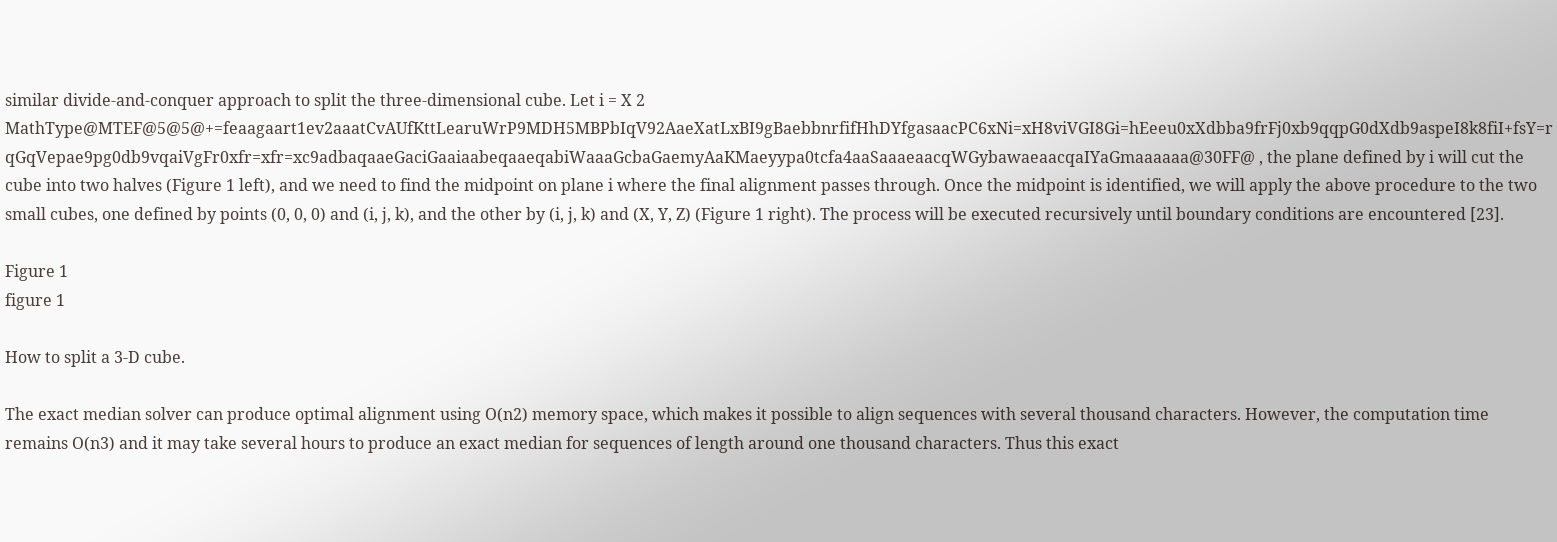similar divide-and-conquer approach to split the three-dimensional cube. Let i = X 2 MathType@MTEF@5@5@+=feaagaart1ev2aaatCvAUfKttLearuWrP9MDH5MBPbIqV92AaeXatLxBI9gBaebbnrfifHhDYfgasaacPC6xNi=xH8viVGI8Gi=hEeeu0xXdbba9frFj0xb9qqpG0dXdb9aspeI8k8fiI+fsY=rqGqVepae9pg0db9vqaiVgFr0xfr=xfr=xc9adbaqaaeGaciGaaiaabeqaaeqabiWaaaGcbaGaemyAaKMaeyypa0tcfa4aaSaaaeaacqWGybawaeaacqaIYaGmaaaaaa@30FF@ , the plane defined by i will cut the cube into two halves (Figure 1 left), and we need to find the midpoint on plane i where the final alignment passes through. Once the midpoint is identified, we will apply the above procedure to the two small cubes, one defined by points (0, 0, 0) and (i, j, k), and the other by (i, j, k) and (X, Y, Z) (Figure 1 right). The process will be executed recursively until boundary conditions are encountered [23].

Figure 1
figure 1

How to split a 3-D cube.

The exact median solver can produce optimal alignment using O(n2) memory space, which makes it possible to align sequences with several thousand characters. However, the computation time remains O(n3) and it may take several hours to produce an exact median for sequences of length around one thousand characters. Thus this exact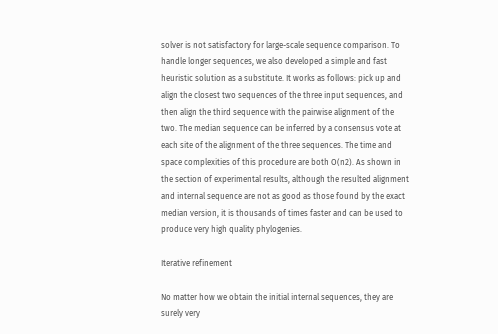solver is not satisfactory for large-scale sequence comparison. To handle longer sequences, we also developed a simple and fast heuristic solution as a substitute. It works as follows: pick up and align the closest two sequences of the three input sequences, and then align the third sequence with the pairwise alignment of the two. The median sequence can be inferred by a consensus vote at each site of the alignment of the three sequences. The time and space complexities of this procedure are both O(n2). As shown in the section of experimental results, although the resulted alignment and internal sequence are not as good as those found by the exact median version, it is thousands of times faster and can be used to produce very high quality phylogenies.

Iterative refinement

No matter how we obtain the initial internal sequences, they are surely very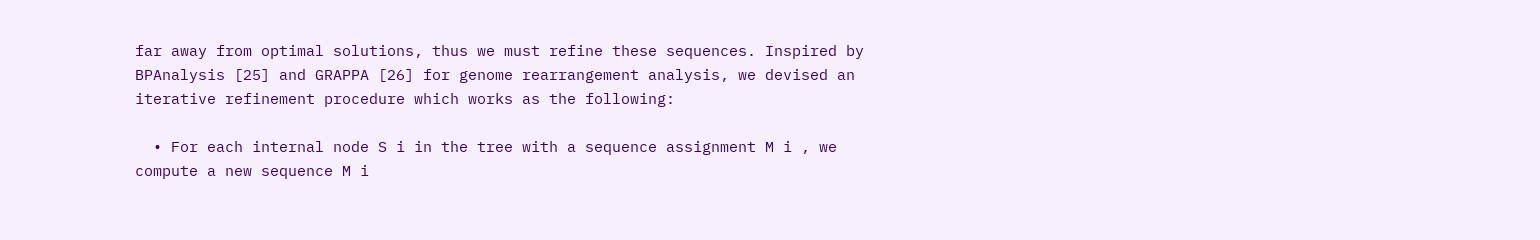far away from optimal solutions, thus we must refine these sequences. Inspired by BPAnalysis [25] and GRAPPA [26] for genome rearrangement analysis, we devised an iterative refinement procedure which works as the following:

  • For each internal node S i in the tree with a sequence assignment M i , we compute a new sequence M i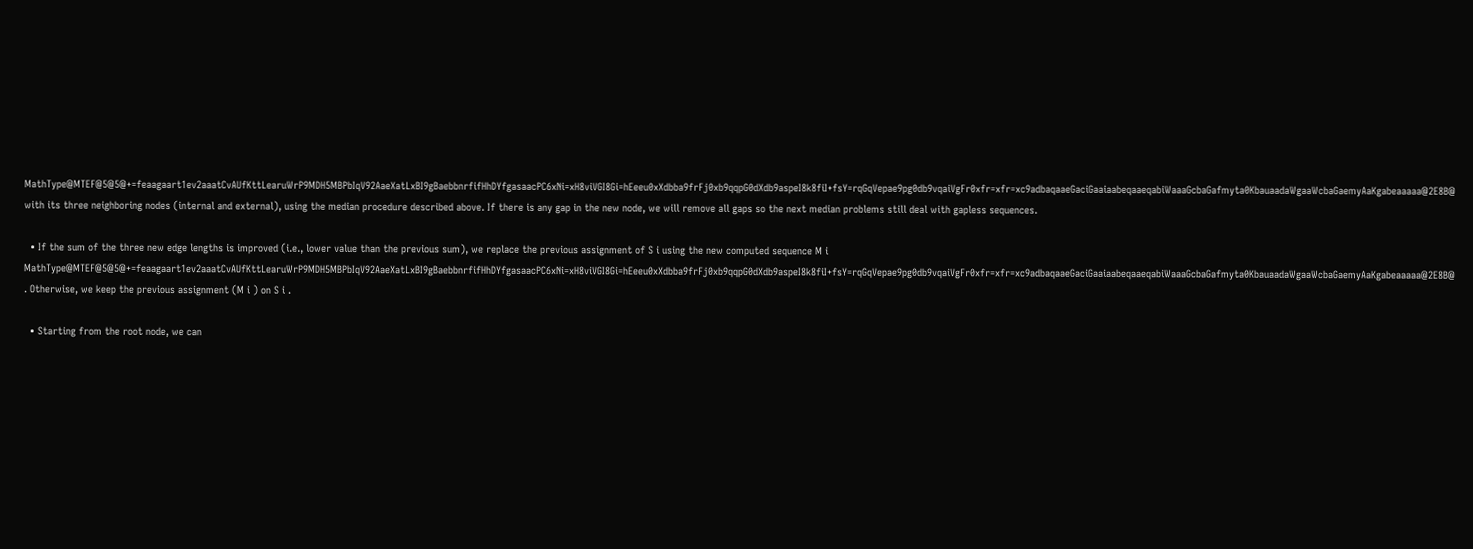MathType@MTEF@5@5@+=feaagaart1ev2aaatCvAUfKttLearuWrP9MDH5MBPbIqV92AaeXatLxBI9gBaebbnrfifHhDYfgasaacPC6xNi=xH8viVGI8Gi=hEeeu0xXdbba9frFj0xb9qqpG0dXdb9aspeI8k8fiI+fsY=rqGqVepae9pg0db9vqaiVgFr0xfr=xfr=xc9adbaqaaeGaciGaaiaabeqaaeqabiWaaaGcbaGafmyta0KbauaadaWgaaWcbaGaemyAaKgabeaaaaa@2E8B@ with its three neighboring nodes (internal and external), using the median procedure described above. If there is any gap in the new node, we will remove all gaps so the next median problems still deal with gapless sequences.

  • If the sum of the three new edge lengths is improved (i.e., lower value than the previous sum), we replace the previous assignment of S i using the new computed sequence M i MathType@MTEF@5@5@+=feaagaart1ev2aaatCvAUfKttLearuWrP9MDH5MBPbIqV92AaeXatLxBI9gBaebbnrfifHhDYfgasaacPC6xNi=xH8viVGI8Gi=hEeeu0xXdbba9frFj0xb9qqpG0dXdb9aspeI8k8fiI+fsY=rqGqVepae9pg0db9vqaiVgFr0xfr=xfr=xc9adbaqaaeGaciGaaiaabeqaaeqabiWaaaGcbaGafmyta0KbauaadaWgaaWcbaGaemyAaKgabeaaaaa@2E8B@ . Otherwise, we keep the previous assignment (M i ) on S i .

  • Starting from the root node, we can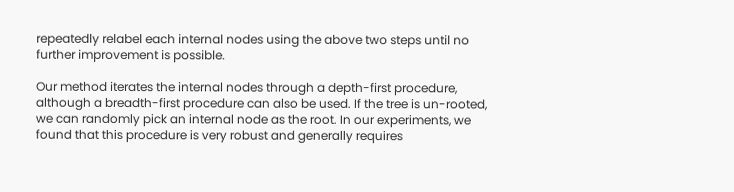repeatedly relabel each internal nodes using the above two steps until no further improvement is possible.

Our method iterates the internal nodes through a depth-first procedure, although a breadth-first procedure can also be used. If the tree is un-rooted, we can randomly pick an internal node as the root. In our experiments, we found that this procedure is very robust and generally requires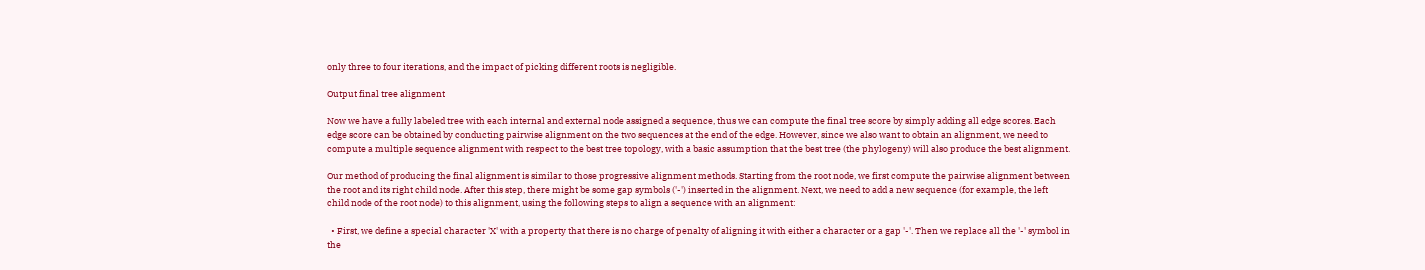only three to four iterations, and the impact of picking different roots is negligible.

Output final tree alignment

Now we have a fully labeled tree with each internal and external node assigned a sequence, thus we can compute the final tree score by simply adding all edge scores. Each edge score can be obtained by conducting pairwise alignment on the two sequences at the end of the edge. However, since we also want to obtain an alignment, we need to compute a multiple sequence alignment with respect to the best tree topology, with a basic assumption that the best tree (the phylogeny) will also produce the best alignment.

Our method of producing the final alignment is similar to those progressive alignment methods. Starting from the root node, we first compute the pairwise alignment between the root and its right child node. After this step, there might be some gap symbols ('-') inserted in the alignment. Next, we need to add a new sequence (for example, the left child node of the root node) to this alignment, using the following steps to align a sequence with an alignment:

  • First, we define a special character 'X' with a property that there is no charge of penalty of aligning it with either a character or a gap '-'. Then we replace all the '-' symbol in the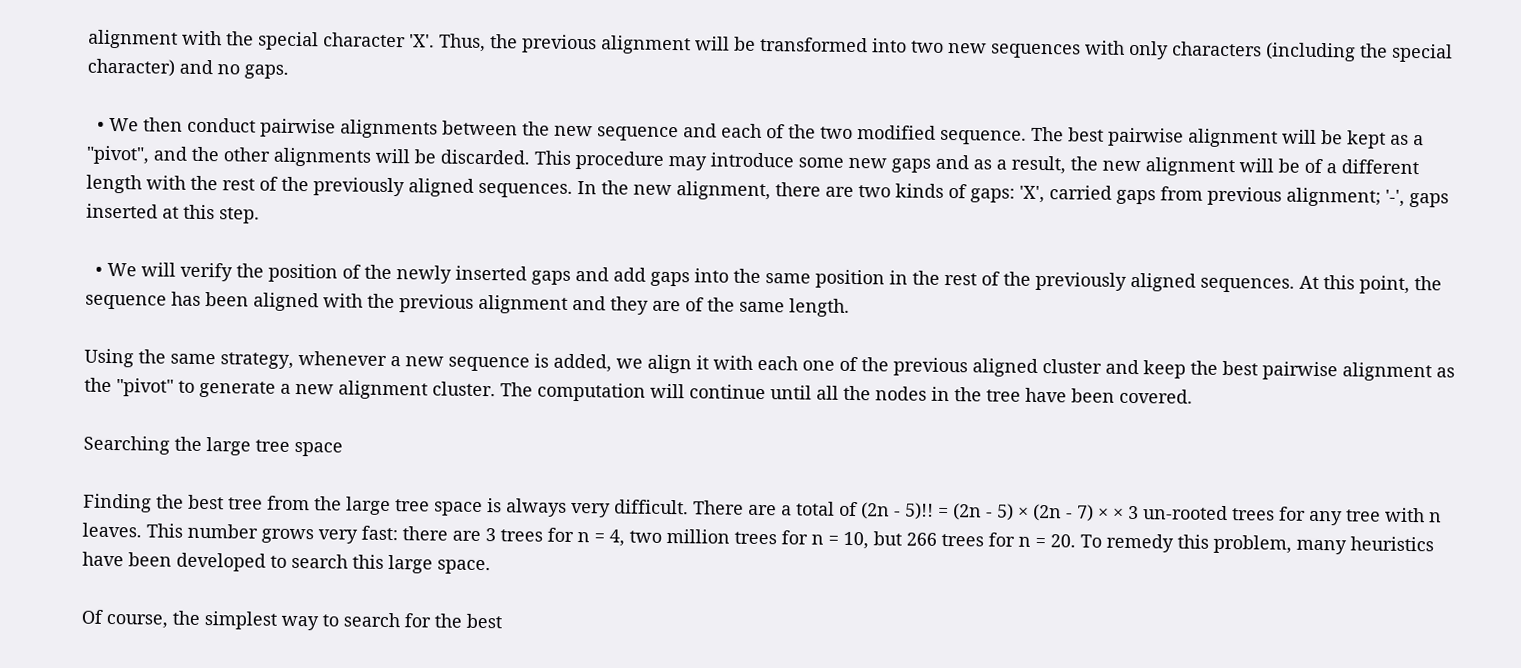alignment with the special character 'X'. Thus, the previous alignment will be transformed into two new sequences with only characters (including the special character) and no gaps.

  • We then conduct pairwise alignments between the new sequence and each of the two modified sequence. The best pairwise alignment will be kept as a "pivot", and the other alignments will be discarded. This procedure may introduce some new gaps and as a result, the new alignment will be of a different length with the rest of the previously aligned sequences. In the new alignment, there are two kinds of gaps: 'X', carried gaps from previous alignment; '-', gaps inserted at this step.

  • We will verify the position of the newly inserted gaps and add gaps into the same position in the rest of the previously aligned sequences. At this point, the sequence has been aligned with the previous alignment and they are of the same length.

Using the same strategy, whenever a new sequence is added, we align it with each one of the previous aligned cluster and keep the best pairwise alignment as the "pivot" to generate a new alignment cluster. The computation will continue until all the nodes in the tree have been covered.

Searching the large tree space

Finding the best tree from the large tree space is always very difficult. There are a total of (2n - 5)!! = (2n - 5) × (2n - 7) × × 3 un-rooted trees for any tree with n leaves. This number grows very fast: there are 3 trees for n = 4, two million trees for n = 10, but 266 trees for n = 20. To remedy this problem, many heuristics have been developed to search this large space.

Of course, the simplest way to search for the best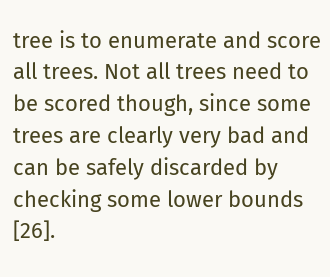tree is to enumerate and score all trees. Not all trees need to be scored though, since some trees are clearly very bad and can be safely discarded by checking some lower bounds [26].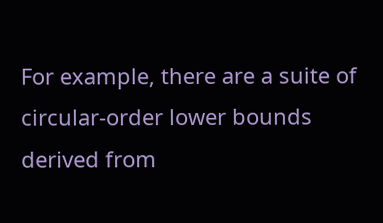For example, there are a suite of circular-order lower bounds derived from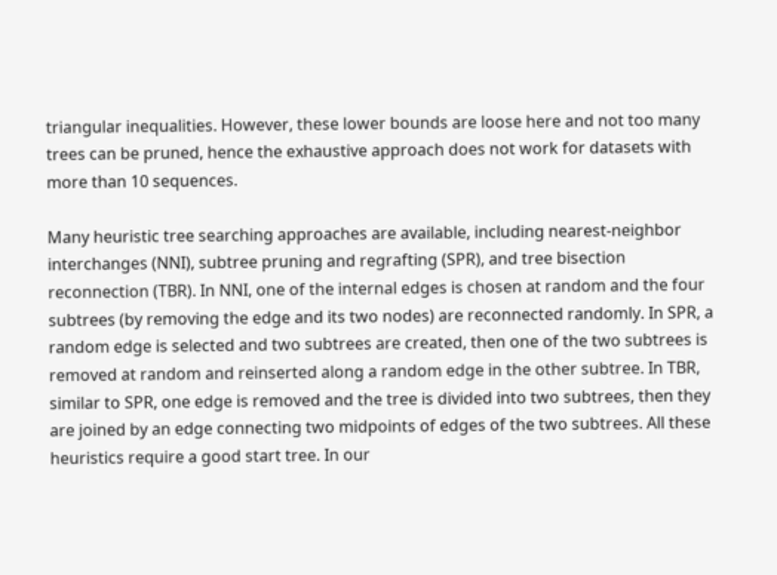triangular inequalities. However, these lower bounds are loose here and not too many trees can be pruned, hence the exhaustive approach does not work for datasets with more than 10 sequences.

Many heuristic tree searching approaches are available, including nearest-neighbor interchanges (NNI), subtree pruning and regrafting (SPR), and tree bisection reconnection (TBR). In NNI, one of the internal edges is chosen at random and the four subtrees (by removing the edge and its two nodes) are reconnected randomly. In SPR, a random edge is selected and two subtrees are created, then one of the two subtrees is removed at random and reinserted along a random edge in the other subtree. In TBR, similar to SPR, one edge is removed and the tree is divided into two subtrees, then they are joined by an edge connecting two midpoints of edges of the two subtrees. All these heuristics require a good start tree. In our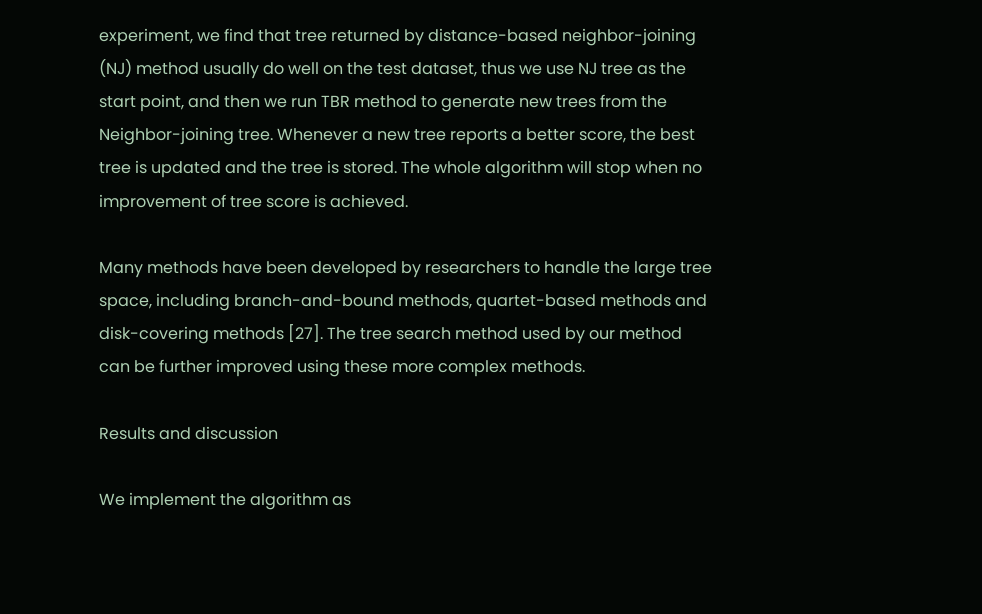experiment, we find that tree returned by distance-based neighbor-joining (NJ) method usually do well on the test dataset, thus we use NJ tree as the start point, and then we run TBR method to generate new trees from the Neighbor-joining tree. Whenever a new tree reports a better score, the best tree is updated and the tree is stored. The whole algorithm will stop when no improvement of tree score is achieved.

Many methods have been developed by researchers to handle the large tree space, including branch-and-bound methods, quartet-based methods and disk-covering methods [27]. The tree search method used by our method can be further improved using these more complex methods.

Results and discussion

We implement the algorithm as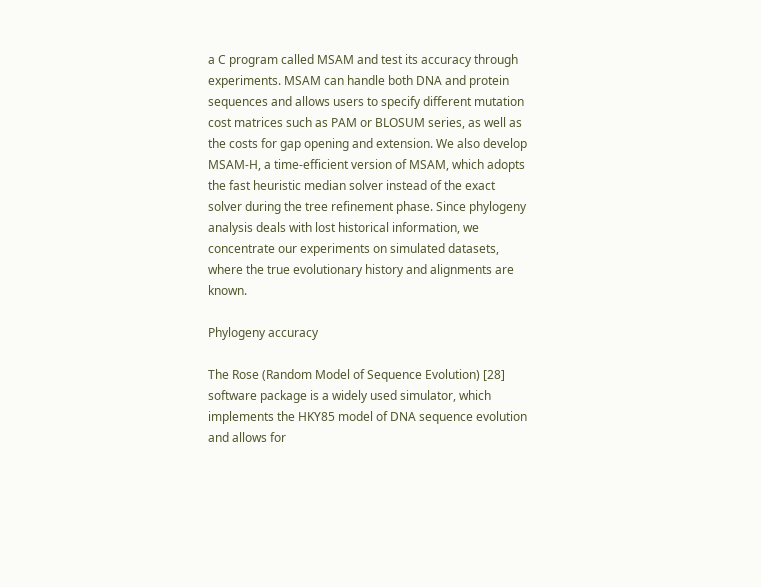a C program called MSAM and test its accuracy through experiments. MSAM can handle both DNA and protein sequences and allows users to specify different mutation cost matrices such as PAM or BLOSUM series, as well as the costs for gap opening and extension. We also develop MSAM-H, a time-efficient version of MSAM, which adopts the fast heuristic median solver instead of the exact solver during the tree refinement phase. Since phylogeny analysis deals with lost historical information, we concentrate our experiments on simulated datasets, where the true evolutionary history and alignments are known.

Phylogeny accuracy

The Rose (Random Model of Sequence Evolution) [28] software package is a widely used simulator, which implements the HKY85 model of DNA sequence evolution and allows for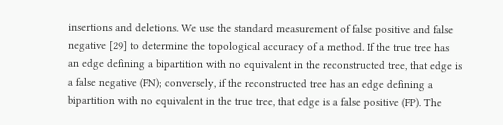insertions and deletions. We use the standard measurement of false positive and false negative [29] to determine the topological accuracy of a method. If the true tree has an edge defining a bipartition with no equivalent in the reconstructed tree, that edge is a false negative (FN); conversely, if the reconstructed tree has an edge defining a bipartition with no equivalent in the true tree, that edge is a false positive (FP). The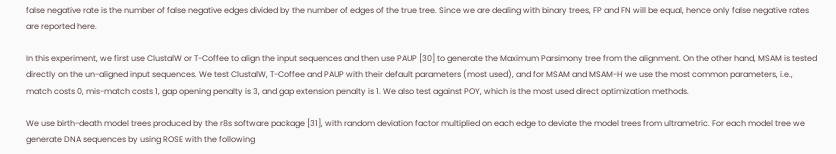false negative rate is the number of false negative edges divided by the number of edges of the true tree. Since we are dealing with binary trees, FP and FN will be equal, hence only false negative rates are reported here.

In this experiment, we first use ClustalW or T-Coffee to align the input sequences and then use PAUP [30] to generate the Maximum Parsimony tree from the alignment. On the other hand, MSAM is tested directly on the un-aligned input sequences. We test ClustalW, T-Coffee and PAUP with their default parameters (most used), and for MSAM and MSAM-H we use the most common parameters, i.e., match costs 0, mis-match costs 1, gap opening penalty is 3, and gap extension penalty is 1. We also test against POY, which is the most used direct optimization methods.

We use birth-death model trees produced by the r8s software package [31], with random deviation factor multiplied on each edge to deviate the model trees from ultrametric. For each model tree we generate DNA sequences by using ROSE with the following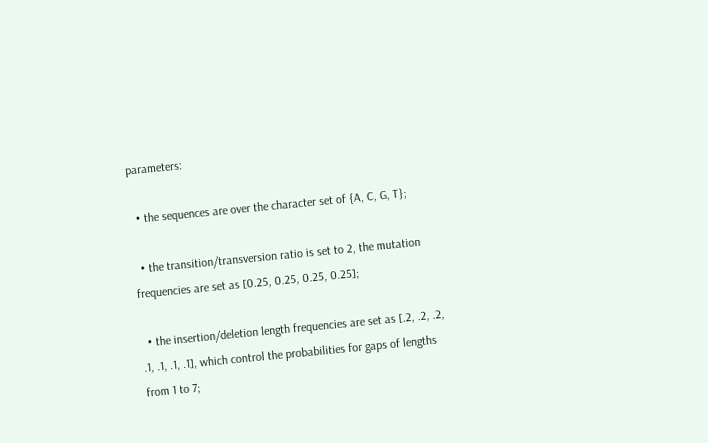parameters:

  • the sequences are over the character set of {A, C, G, T};

  • the transition/transversion ratio is set to 2, the mutation frequencies are set as [0.25, 0.25, 0.25, 0.25];

  • the insertion/deletion length frequencies are set as [.2, .2, .2, .1, .1, .1, .1], which control the probabilities for gaps of lengths from 1 to 7;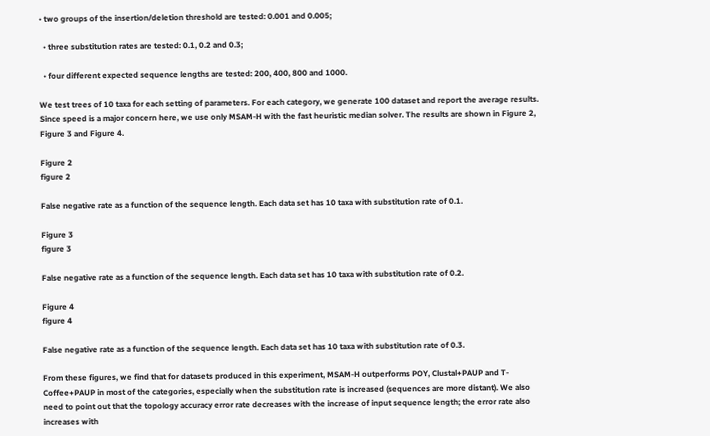• two groups of the insertion/deletion threshold are tested: 0.001 and 0.005;

  • three substitution rates are tested: 0.1, 0.2 and 0.3;

  • four different expected sequence lengths are tested: 200, 400, 800 and 1000.

We test trees of 10 taxa for each setting of parameters. For each category, we generate 100 dataset and report the average results. Since speed is a major concern here, we use only MSAM-H with the fast heuristic median solver. The results are shown in Figure 2, Figure 3 and Figure 4.

Figure 2
figure 2

False negative rate as a function of the sequence length. Each data set has 10 taxa with substitution rate of 0.1.

Figure 3
figure 3

False negative rate as a function of the sequence length. Each data set has 10 taxa with substitution rate of 0.2.

Figure 4
figure 4

False negative rate as a function of the sequence length. Each data set has 10 taxa with substitution rate of 0.3.

From these figures, we find that for datasets produced in this experiment, MSAM-H outperforms POY, Clustal+PAUP and T-Coffee+PAUP in most of the categories, especially when the substitution rate is increased (sequences are more distant). We also need to point out that the topology accuracy error rate decreases with the increase of input sequence length; the error rate also increases with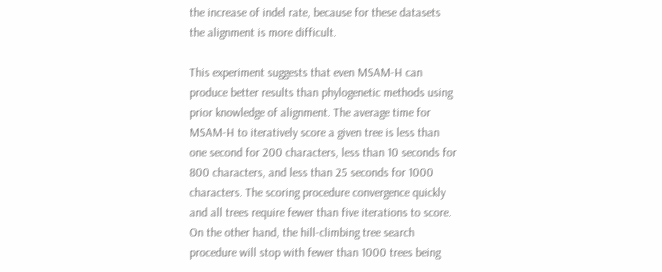the increase of indel rate, because for these datasets the alignment is more difficult.

This experiment suggests that even MSAM-H can produce better results than phylogenetic methods using prior knowledge of alignment. The average time for MSAM-H to iteratively score a given tree is less than one second for 200 characters, less than 10 seconds for 800 characters, and less than 25 seconds for 1000 characters. The scoring procedure convergence quickly and all trees require fewer than five iterations to score. On the other hand, the hill-climbing tree search procedure will stop with fewer than 1000 trees being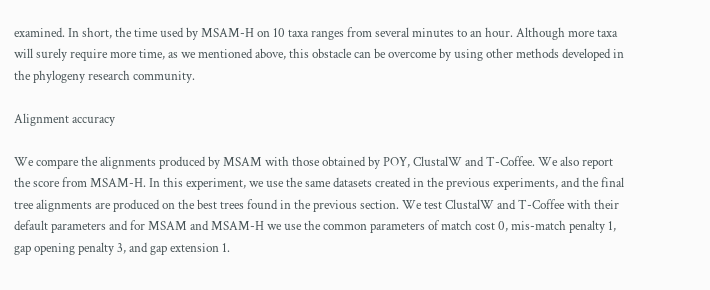examined. In short, the time used by MSAM-H on 10 taxa ranges from several minutes to an hour. Although more taxa will surely require more time, as we mentioned above, this obstacle can be overcome by using other methods developed in the phylogeny research community.

Alignment accuracy

We compare the alignments produced by MSAM with those obtained by POY, ClustalW and T-Coffee. We also report the score from MSAM-H. In this experiment, we use the same datasets created in the previous experiments, and the final tree alignments are produced on the best trees found in the previous section. We test ClustalW and T-Coffee with their default parameters and for MSAM and MSAM-H we use the common parameters of match cost 0, mis-match penalty 1, gap opening penalty 3, and gap extension 1.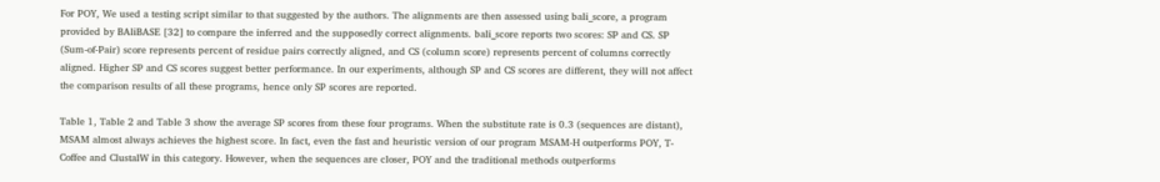For POY, We used a testing script similar to that suggested by the authors. The alignments are then assessed using bali_score, a program provided by BAliBASE [32] to compare the inferred and the supposedly correct alignments. bali_score reports two scores: SP and CS. SP (Sum-of-Pair) score represents percent of residue pairs correctly aligned, and CS (column score) represents percent of columns correctly aligned. Higher SP and CS scores suggest better performance. In our experiments, although SP and CS scores are different, they will not affect the comparison results of all these programs, hence only SP scores are reported.

Table 1, Table 2 and Table 3 show the average SP scores from these four programs. When the substitute rate is 0.3 (sequences are distant), MSAM almost always achieves the highest score. In fact, even the fast and heuristic version of our program MSAM-H outperforms POY, T-Coffee and ClustalW in this category. However, when the sequences are closer, POY and the traditional methods outperforms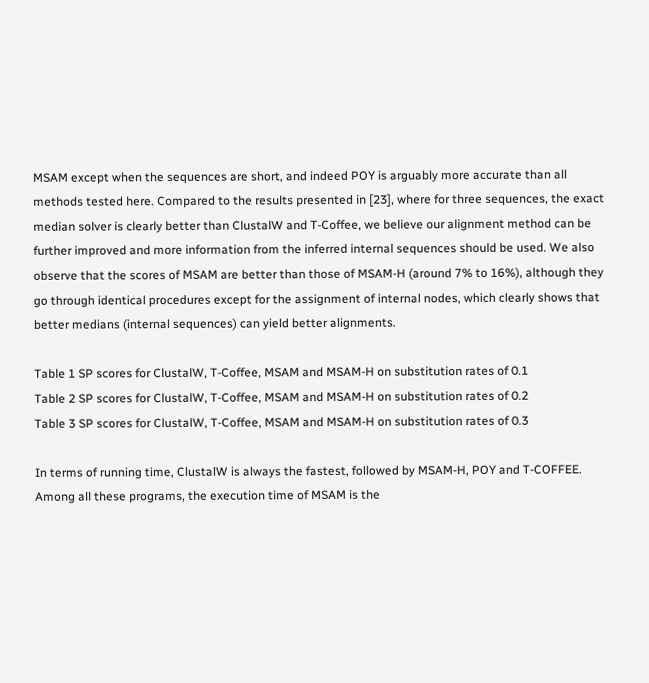MSAM except when the sequences are short, and indeed POY is arguably more accurate than all methods tested here. Compared to the results presented in [23], where for three sequences, the exact median solver is clearly better than ClustalW and T-Coffee, we believe our alignment method can be further improved and more information from the inferred internal sequences should be used. We also observe that the scores of MSAM are better than those of MSAM-H (around 7% to 16%), although they go through identical procedures except for the assignment of internal nodes, which clearly shows that better medians (internal sequences) can yield better alignments.

Table 1 SP scores for ClustalW, T-Coffee, MSAM and MSAM-H on substitution rates of 0.1
Table 2 SP scores for ClustalW, T-Coffee, MSAM and MSAM-H on substitution rates of 0.2
Table 3 SP scores for ClustalW, T-Coffee, MSAM and MSAM-H on substitution rates of 0.3

In terms of running time, ClustalW is always the fastest, followed by MSAM-H, POY and T-COFFEE. Among all these programs, the execution time of MSAM is the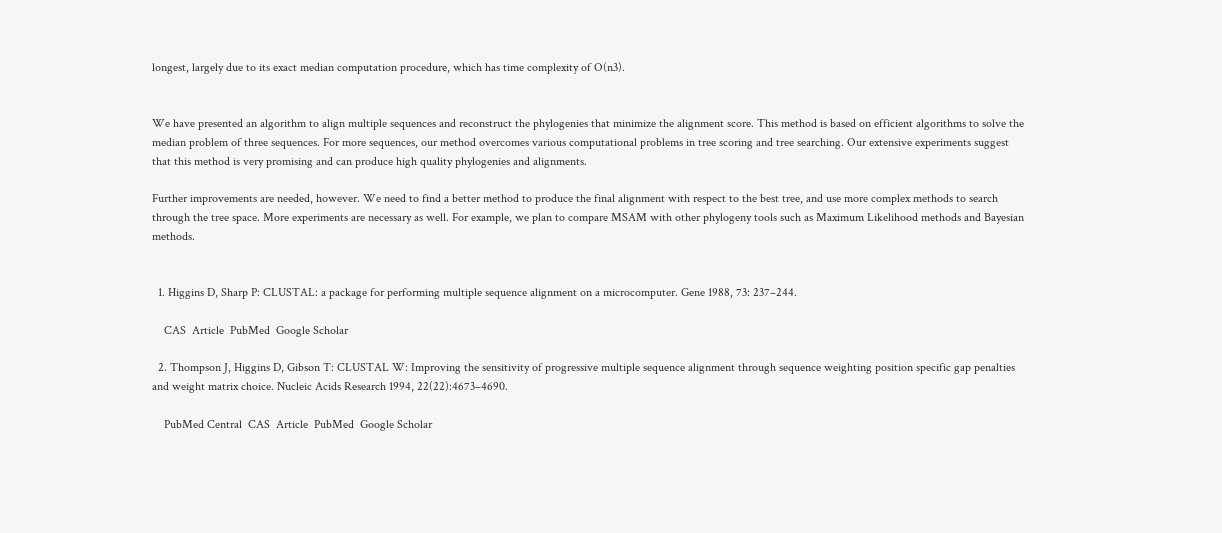longest, largely due to its exact median computation procedure, which has time complexity of O(n3).


We have presented an algorithm to align multiple sequences and reconstruct the phylogenies that minimize the alignment score. This method is based on efficient algorithms to solve the median problem of three sequences. For more sequences, our method overcomes various computational problems in tree scoring and tree searching. Our extensive experiments suggest that this method is very promising and can produce high quality phylogenies and alignments.

Further improvements are needed, however. We need to find a better method to produce the final alignment with respect to the best tree, and use more complex methods to search through the tree space. More experiments are necessary as well. For example, we plan to compare MSAM with other phylogeny tools such as Maximum Likelihood methods and Bayesian methods.


  1. Higgins D, Sharp P: CLUSTAL: a package for performing multiple sequence alignment on a microcomputer. Gene 1988, 73: 237–244.

    CAS  Article  PubMed  Google Scholar

  2. Thompson J, Higgins D, Gibson T: CLUSTAL W: Improving the sensitivity of progressive multiple sequence alignment through sequence weighting position specific gap penalties and weight matrix choice. Nucleic Acids Research 1994, 22(22):4673–4690.

    PubMed Central  CAS  Article  PubMed  Google Scholar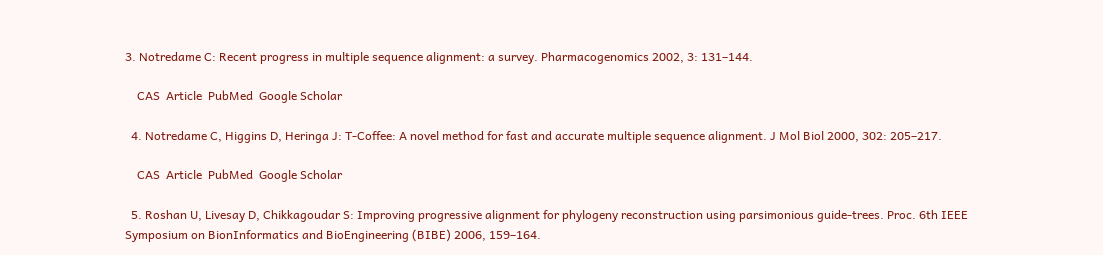3. Notredame C: Recent progress in multiple sequence alignment: a survey. Pharmacogenomics 2002, 3: 131–144.

    CAS  Article  PubMed  Google Scholar

  4. Notredame C, Higgins D, Heringa J: T-Coffee: A novel method for fast and accurate multiple sequence alignment. J Mol Biol 2000, 302: 205–217.

    CAS  Article  PubMed  Google Scholar

  5. Roshan U, Livesay D, Chikkagoudar S: Improving progressive alignment for phylogeny reconstruction using parsimonious guide-trees. Proc. 6th IEEE Symposium on BionInformatics and BioEngineering (BIBE) 2006, 159–164.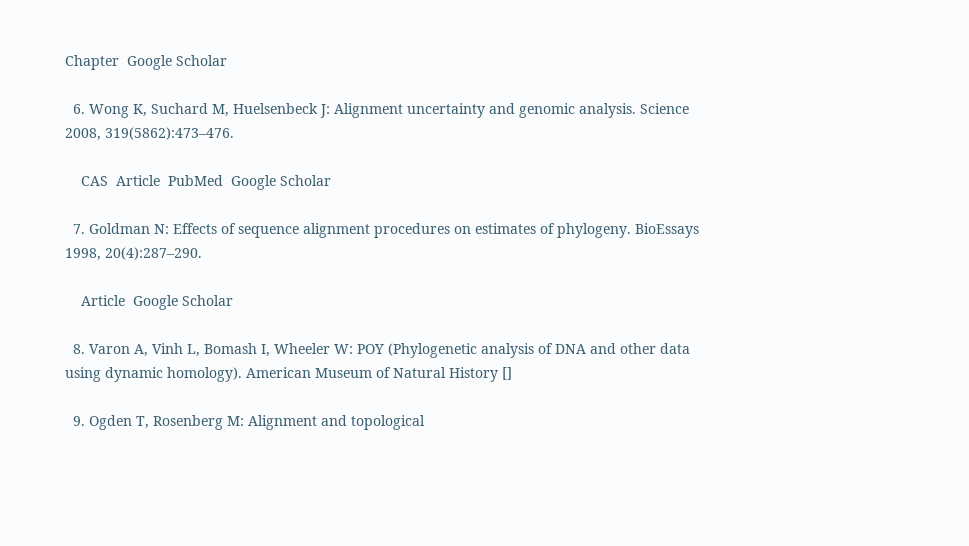Chapter  Google Scholar

  6. Wong K, Suchard M, Huelsenbeck J: Alignment uncertainty and genomic analysis. Science 2008, 319(5862):473–476.

    CAS  Article  PubMed  Google Scholar

  7. Goldman N: Effects of sequence alignment procedures on estimates of phylogeny. BioEssays 1998, 20(4):287–290.

    Article  Google Scholar

  8. Varon A, Vinh L, Bomash I, Wheeler W: POY (Phylogenetic analysis of DNA and other data using dynamic homology). American Museum of Natural History []

  9. Ogden T, Rosenberg M: Alignment and topological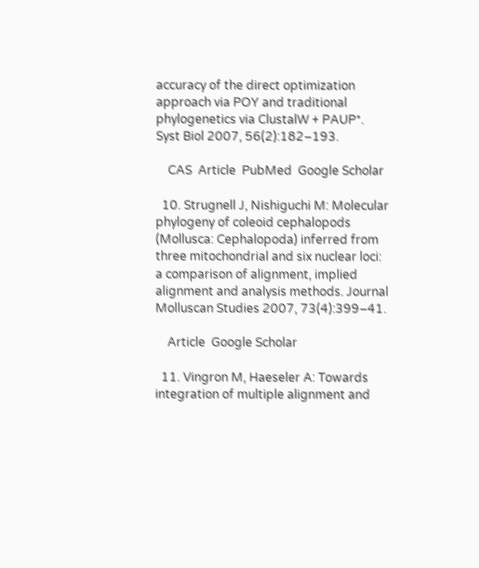accuracy of the direct optimization approach via POY and traditional phylogenetics via ClustalW + PAUP*. Syst Biol 2007, 56(2):182–193.

    CAS  Article  PubMed  Google Scholar

  10. Strugnell J, Nishiguchi M: Molecular phylogeny of coleoid cephalopods (Mollusca: Cephalopoda) inferred from three mitochondrial and six nuclear loci: a comparison of alignment, implied alignment and analysis methods. Journal Molluscan Studies 2007, 73(4):399–41.

    Article  Google Scholar

  11. Vingron M, Haeseler A: Towards integration of multiple alignment and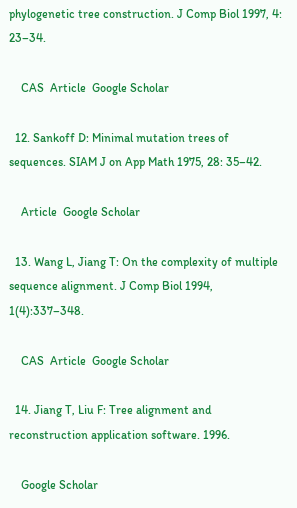phylogenetic tree construction. J Comp Biol 1997, 4: 23–34.

    CAS  Article  Google Scholar

  12. Sankoff D: Minimal mutation trees of sequences. SIAM J on App Math 1975, 28: 35–42.

    Article  Google Scholar

  13. Wang L, Jiang T: On the complexity of multiple sequence alignment. J Comp Biol 1994, 1(4):337–348.

    CAS  Article  Google Scholar

  14. Jiang T, Liu F: Tree alignment and reconstruction application software. 1996.

    Google Scholar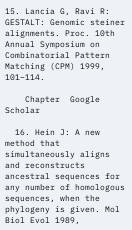15. Lancia G, Ravi R: GESTALT: Genomic steiner alignments. Proc. 10th Annual Symposium on Combinatorial Pattern Matching (CPM) 1999, 101–114.

    Chapter  Google Scholar

  16. Hein J: A new method that simultaneously aligns and reconstructs ancestral sequences for any number of homologous sequences, when the phylogeny is given. Mol Biol Evol 1989,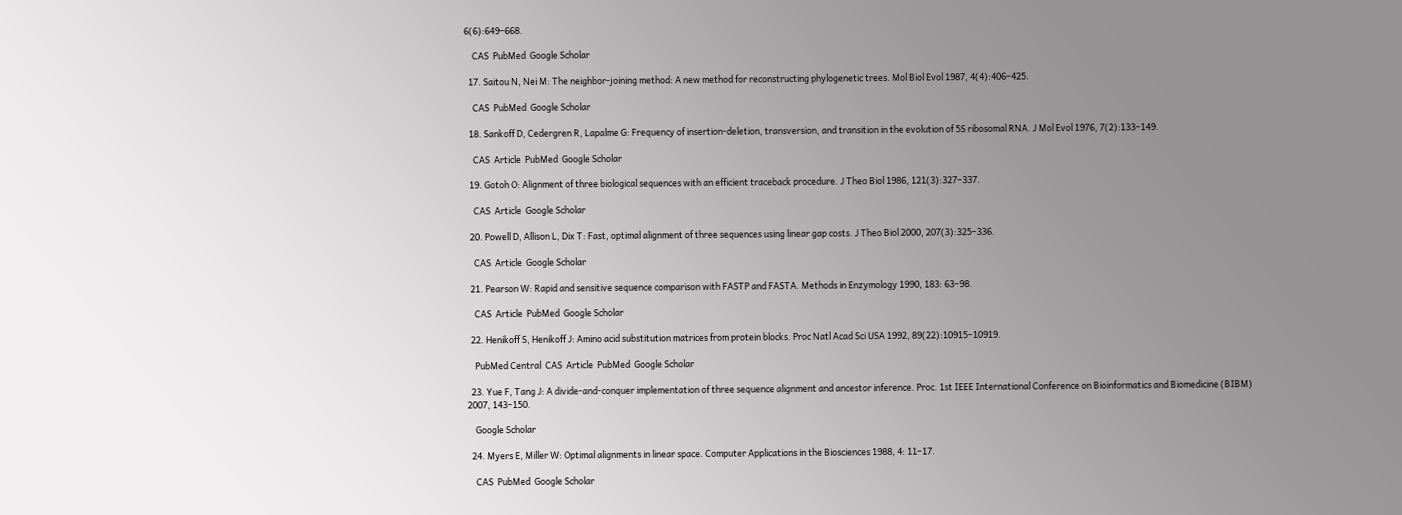6(6):649–668.

    CAS  PubMed  Google Scholar

  17. Saitou N, Nei M: The neighbor-joining method: A new method for reconstructing phylogenetic trees. Mol Biol Evol 1987, 4(4):406–425.

    CAS  PubMed  Google Scholar

  18. Sankoff D, Cedergren R, Lapalme G: Frequency of insertion-deletion, transversion, and transition in the evolution of 5S ribosomal RNA. J Mol Evol 1976, 7(2):133–149.

    CAS  Article  PubMed  Google Scholar

  19. Gotoh O: Alignment of three biological sequences with an efficient traceback procedure. J Theo Biol 1986, 121(3):327–337.

    CAS  Article  Google Scholar

  20. Powell D, Allison L, Dix T: Fast, optimal alignment of three sequences using linear gap costs. J Theo Biol 2000, 207(3):325–336.

    CAS  Article  Google Scholar

  21. Pearson W: Rapid and sensitive sequence comparison with FASTP and FASTA. Methods in Enzymology 1990, 183: 63–98.

    CAS  Article  PubMed  Google Scholar

  22. Henikoff S, Henikoff J: Amino acid substitution matrices from protein blocks. Proc Natl Acad Sci USA 1992, 89(22):10915–10919.

    PubMed Central  CAS  Article  PubMed  Google Scholar

  23. Yue F, Tang J: A divide-and-conquer implementation of three sequence alignment and ancestor inference. Proc. 1st IEEE International Conference on Bioinformatics and Biomedicine (BIBM) 2007, 143–150.

    Google Scholar

  24. Myers E, Miller W: Optimal alignments in linear space. Computer Applications in the Biosciences 1988, 4: 11–17.

    CAS  PubMed  Google Scholar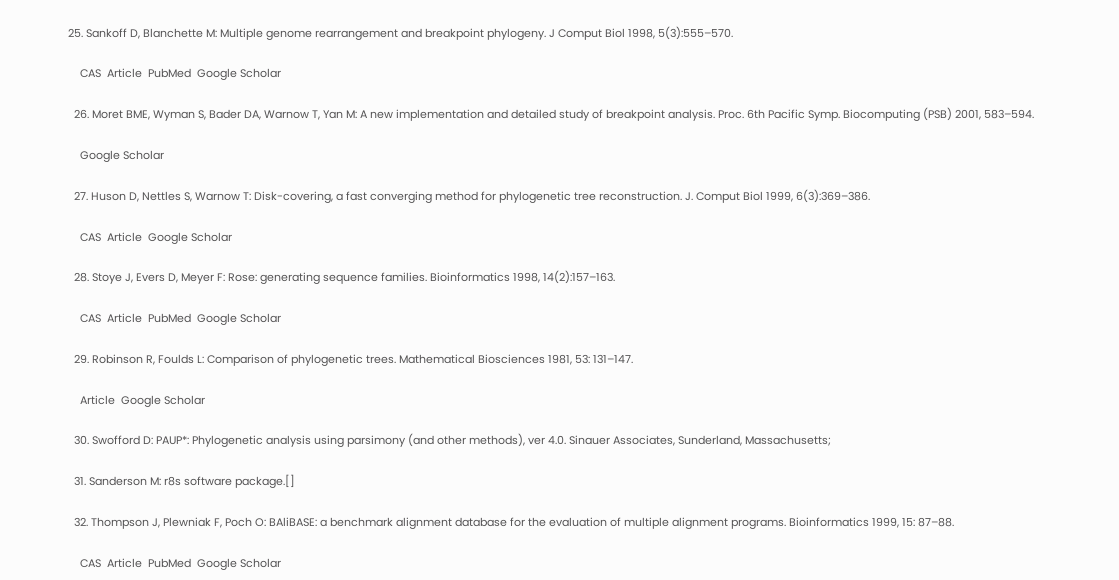25. Sankoff D, Blanchette M: Multiple genome rearrangement and breakpoint phylogeny. J Comput Biol 1998, 5(3):555–570.

    CAS  Article  PubMed  Google Scholar

  26. Moret BME, Wyman S, Bader DA, Warnow T, Yan M: A new implementation and detailed study of breakpoint analysis. Proc. 6th Pacific Symp. Biocomputing (PSB) 2001, 583–594.

    Google Scholar

  27. Huson D, Nettles S, Warnow T: Disk-covering, a fast converging method for phylogenetic tree reconstruction. J. Comput Biol 1999, 6(3):369–386.

    CAS  Article  Google Scholar

  28. Stoye J, Evers D, Meyer F: Rose: generating sequence families. Bioinformatics 1998, 14(2):157–163.

    CAS  Article  PubMed  Google Scholar

  29. Robinson R, Foulds L: Comparison of phylogenetic trees. Mathematical Biosciences 1981, 53: 131–147.

    Article  Google Scholar

  30. Swofford D: PAUP*: Phylogenetic analysis using parsimony (and other methods), ver 4.0. Sinauer Associates, Sunderland, Massachusetts;

  31. Sanderson M: r8s software package.[]

  32. Thompson J, Plewniak F, Poch O: BAliBASE: a benchmark alignment database for the evaluation of multiple alignment programs. Bioinformatics 1999, 15: 87–88.

    CAS  Article  PubMed  Google Scholar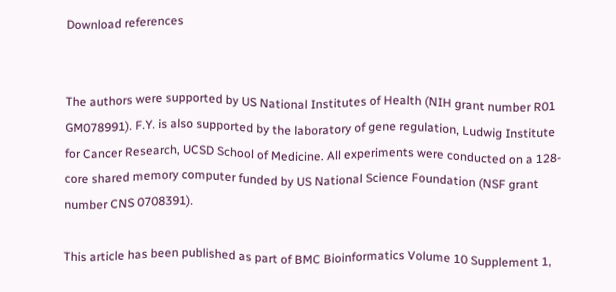Download references


The authors were supported by US National Institutes of Health (NIH grant number R01 GM078991). F.Y. is also supported by the laboratory of gene regulation, Ludwig Institute for Cancer Research, UCSD School of Medicine. All experiments were conducted on a 128-core shared memory computer funded by US National Science Foundation (NSF grant number CNS 0708391).

This article has been published as part of BMC Bioinformatics Volume 10 Supplement 1,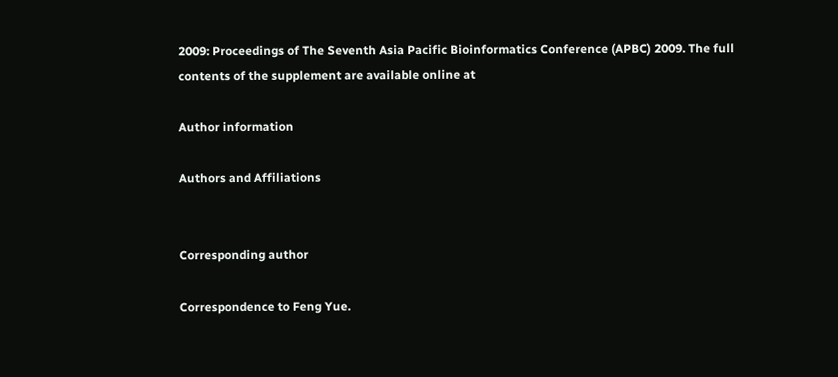2009: Proceedings of The Seventh Asia Pacific Bioinformatics Conference (APBC) 2009. The full contents of the supplement are available online at

Author information

Authors and Affiliations


Corresponding author

Correspondence to Feng Yue.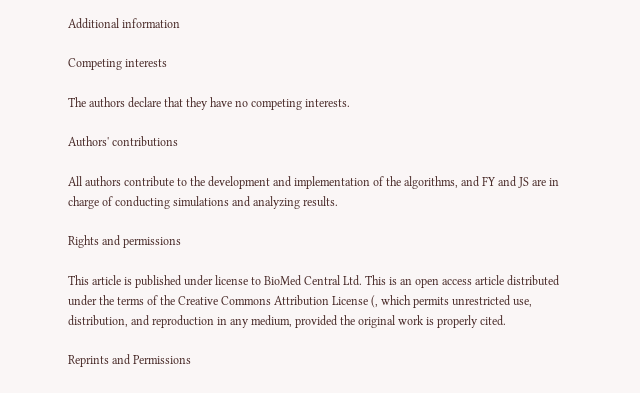Additional information

Competing interests

The authors declare that they have no competing interests.

Authors' contributions

All authors contribute to the development and implementation of the algorithms, and FY and JS are in charge of conducting simulations and analyzing results.

Rights and permissions

This article is published under license to BioMed Central Ltd. This is an open access article distributed under the terms of the Creative Commons Attribution License (, which permits unrestricted use, distribution, and reproduction in any medium, provided the original work is properly cited.

Reprints and Permissions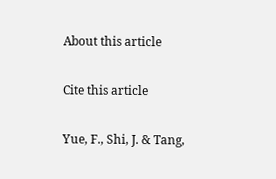About this article

Cite this article

Yue, F., Shi, J. & Tang,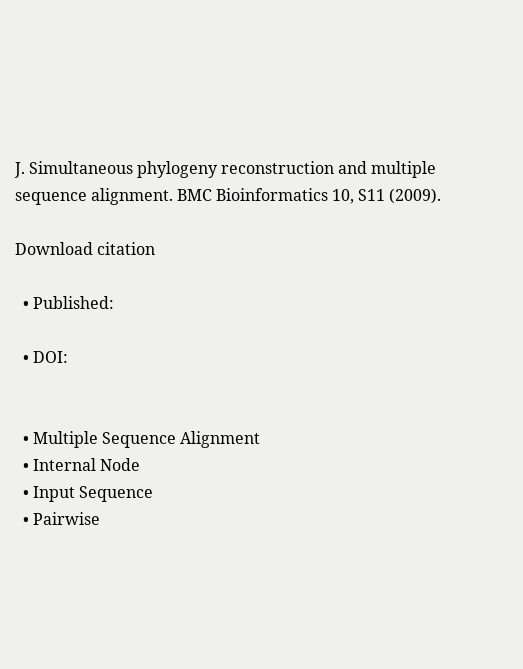J. Simultaneous phylogeny reconstruction and multiple sequence alignment. BMC Bioinformatics 10, S11 (2009).

Download citation

  • Published:

  • DOI:


  • Multiple Sequence Alignment
  • Internal Node
  • Input Sequence
  • Pairwise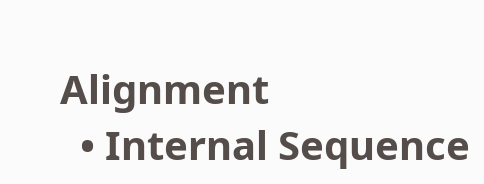Alignment
  • Internal Sequence